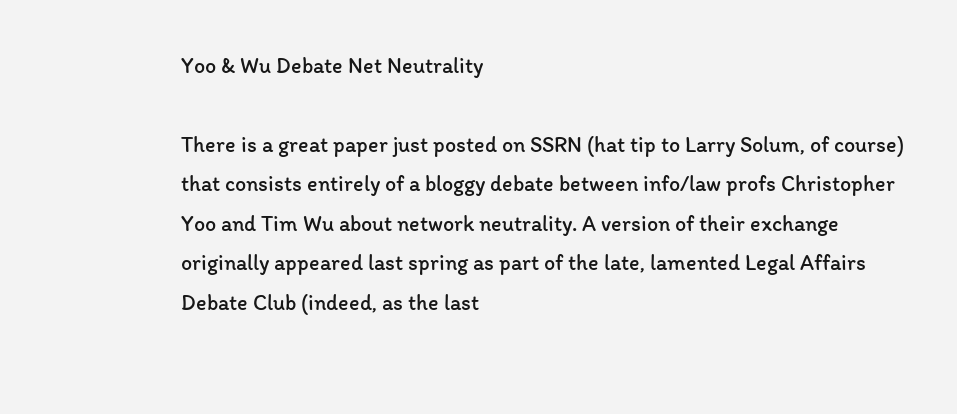Yoo & Wu Debate Net Neutrality

There is a great paper just posted on SSRN (hat tip to Larry Solum, of course) that consists entirely of a bloggy debate between info/law profs Christopher Yoo and Tim Wu about network neutrality. A version of their exchange originally appeared last spring as part of the late, lamented Legal Affairs Debate Club (indeed, as the last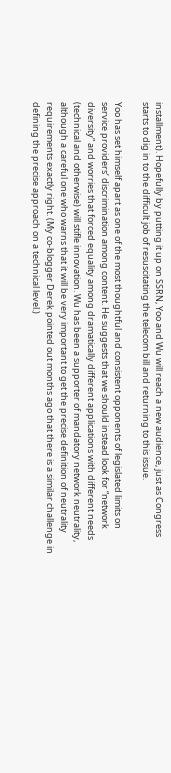installment). Hopefully by putting it up on SSRN, Yoo and Wu will reach a new audience, just as Congress starts to dig in to the difficult job of resuscitating the telecom bill and returning to this issue.

Yoo has set himself apart as one of the most thoughtful and consistent opponents of legislated limits on service providers’ discrimination among content. He suggests that we should instead look for “network diversity” and worries that forced equality among dramatically different applications with different needs (technical and otherwise) will stifle innovation. Wu has been a supporter of mandatory network neutrality, although a careful one who warns that it will be very important to get the precise definition of neutrality requirements exactly right. (My co-blogger Derek pointed out months ago that there is a similar challenge in defining the precise approach on a technical level.)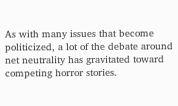As with many issues that become politicized, a lot of the debate around net neutrality has gravitated toward competing horror stories.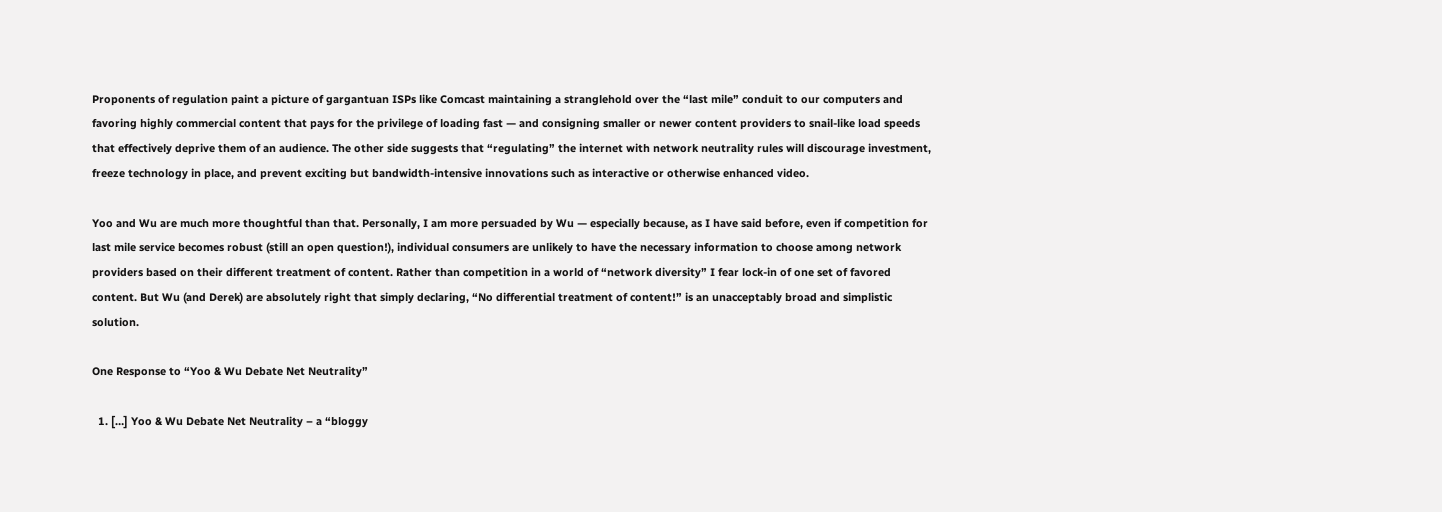Proponents of regulation paint a picture of gargantuan ISPs like Comcast maintaining a stranglehold over the “last mile” conduit to our computers and favoring highly commercial content that pays for the privilege of loading fast — and consigning smaller or newer content providers to snail-like load speeds that effectively deprive them of an audience. The other side suggests that “regulating” the internet with network neutrality rules will discourage investment, freeze technology in place, and prevent exciting but bandwidth-intensive innovations such as interactive or otherwise enhanced video.

Yoo and Wu are much more thoughtful than that. Personally, I am more persuaded by Wu — especially because, as I have said before, even if competition for last mile service becomes robust (still an open question!), individual consumers are unlikely to have the necessary information to choose among network providers based on their different treatment of content. Rather than competition in a world of “network diversity” I fear lock-in of one set of favored content. But Wu (and Derek) are absolutely right that simply declaring, “No differential treatment of content!” is an unacceptably broad and simplistic solution.

One Response to “Yoo & Wu Debate Net Neutrality”

  1. […] Yoo & Wu Debate Net Neutrality – a “bloggy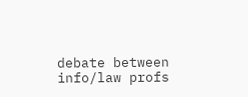debate between info/law profs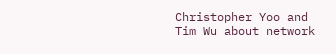Christopher Yoo and Tim Wu about network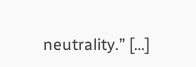neutrality.” […]